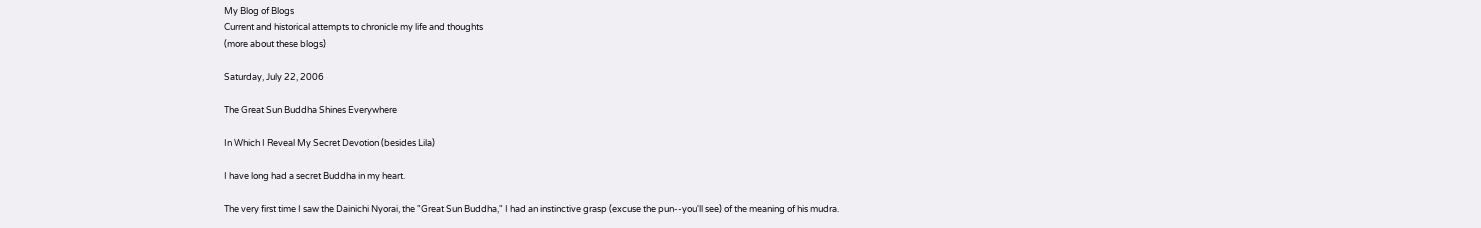My Blog of Blogs
Current and historical attempts to chronicle my life and thoughts
(more about these blogs)

Saturday, July 22, 2006

The Great Sun Buddha Shines Everywhere

In Which I Reveal My Secret Devotion (besides Lila)

I have long had a secret Buddha in my heart.

The very first time I saw the Dainichi Nyorai, the "Great Sun Buddha," I had an instinctive grasp (excuse the pun--you'll see) of the meaning of his mudra.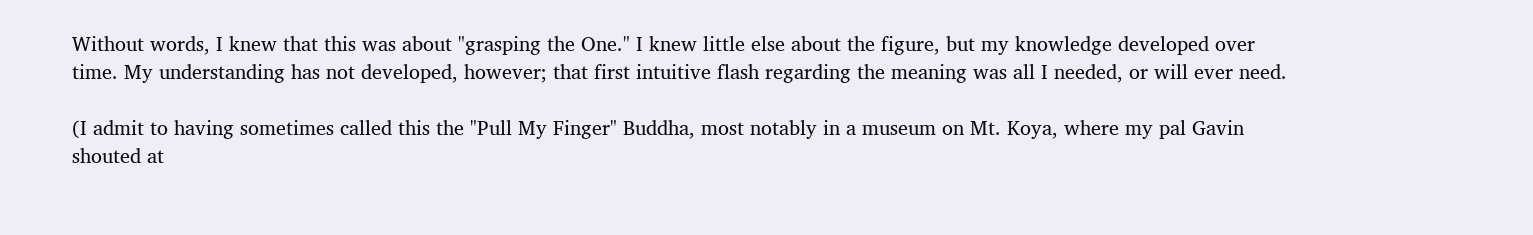Without words, I knew that this was about "grasping the One." I knew little else about the figure, but my knowledge developed over time. My understanding has not developed, however; that first intuitive flash regarding the meaning was all I needed, or will ever need.

(I admit to having sometimes called this the "Pull My Finger" Buddha, most notably in a museum on Mt. Koya, where my pal Gavin shouted at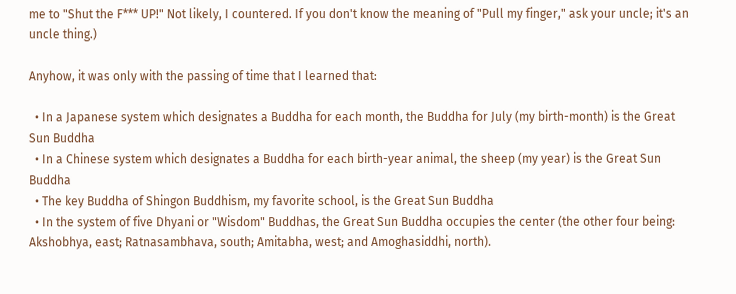me to "Shut the F*** UP!" Not likely, I countered. If you don't know the meaning of "Pull my finger," ask your uncle; it's an uncle thing.)

Anyhow, it was only with the passing of time that I learned that:

  • In a Japanese system which designates a Buddha for each month, the Buddha for July (my birth-month) is the Great Sun Buddha
  • In a Chinese system which designates a Buddha for each birth-year animal, the sheep (my year) is the Great Sun Buddha
  • The key Buddha of Shingon Buddhism, my favorite school, is the Great Sun Buddha
  • In the system of five Dhyani or "Wisdom" Buddhas, the Great Sun Buddha occupies the center (the other four being: Akshobhya, east; Ratnasambhava, south; Amitabha, west; and Amoghasiddhi, north).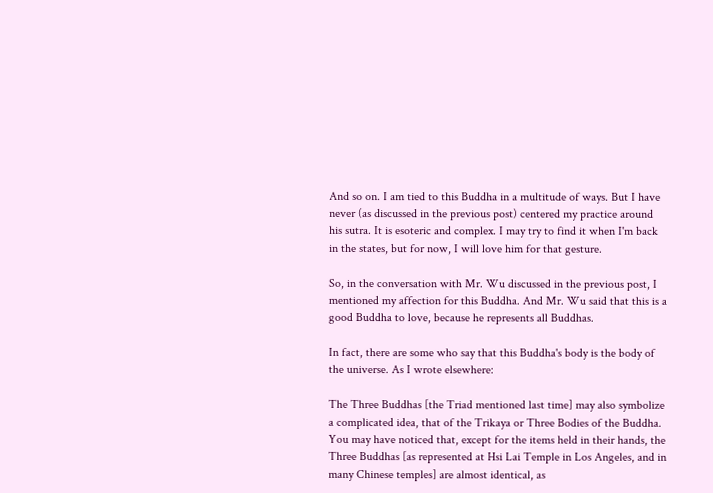And so on. I am tied to this Buddha in a multitude of ways. But I have never (as discussed in the previous post) centered my practice around his sutra. It is esoteric and complex. I may try to find it when I'm back in the states, but for now, I will love him for that gesture.

So, in the conversation with Mr. Wu discussed in the previous post, I mentioned my affection for this Buddha. And Mr. Wu said that this is a good Buddha to love, because he represents all Buddhas.

In fact, there are some who say that this Buddha's body is the body of the universe. As I wrote elsewhere:

The Three Buddhas [the Triad mentioned last time] may also symbolize a complicated idea, that of the Trikaya or Three Bodies of the Buddha. You may have noticed that, except for the items held in their hands, the Three Buddhas [as represented at Hsi Lai Temple in Los Angeles, and in many Chinese temples] are almost identical, as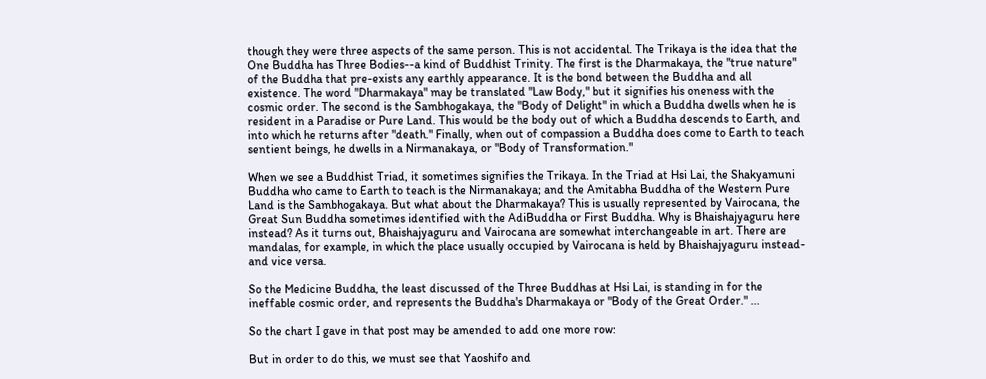though they were three aspects of the same person. This is not accidental. The Trikaya is the idea that the One Buddha has Three Bodies--a kind of Buddhist Trinity. The first is the Dharmakaya, the "true nature" of the Buddha that pre-exists any earthly appearance. It is the bond between the Buddha and all existence. The word "Dharmakaya" may be translated "Law Body," but it signifies his oneness with the cosmic order. The second is the Sambhogakaya, the "Body of Delight" in which a Buddha dwells when he is resident in a Paradise or Pure Land. This would be the body out of which a Buddha descends to Earth, and into which he returns after "death." Finally, when out of compassion a Buddha does come to Earth to teach sentient beings, he dwells in a Nirmanakaya, or "Body of Transformation."

When we see a Buddhist Triad, it sometimes signifies the Trikaya. In the Triad at Hsi Lai, the Shakyamuni Buddha who came to Earth to teach is the Nirmanakaya; and the Amitabha Buddha of the Western Pure Land is the Sambhogakaya. But what about the Dharmakaya? This is usually represented by Vairocana, the Great Sun Buddha sometimes identified with the AdiBuddha or First Buddha. Why is Bhaishajyaguru here instead? As it turns out, Bhaishajyaguru and Vairocana are somewhat interchangeable in art. There are mandalas, for example, in which the place usually occupied by Vairocana is held by Bhaishajyaguru instead-and vice versa.

So the Medicine Buddha, the least discussed of the Three Buddhas at Hsi Lai, is standing in for the ineffable cosmic order, and represents the Buddha's Dharmakaya or "Body of the Great Order." ...

So the chart I gave in that post may be amended to add one more row:

But in order to do this, we must see that Yaoshifo and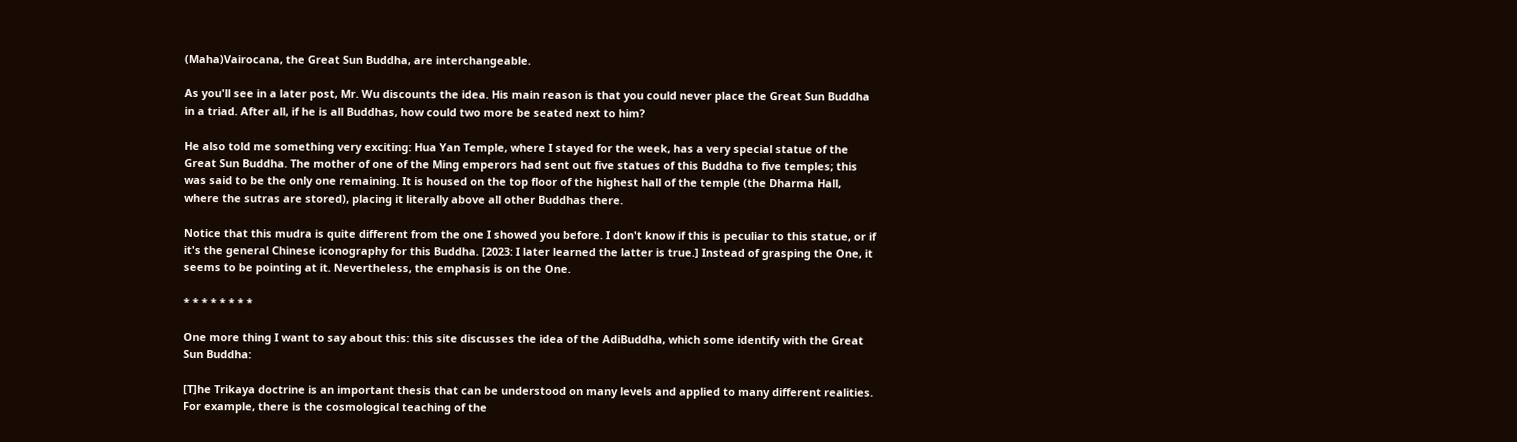(Maha)Vairocana, the Great Sun Buddha, are interchangeable.

As you'll see in a later post, Mr. Wu discounts the idea. His main reason is that you could never place the Great Sun Buddha in a triad. After all, if he is all Buddhas, how could two more be seated next to him?

He also told me something very exciting: Hua Yan Temple, where I stayed for the week, has a very special statue of the Great Sun Buddha. The mother of one of the Ming emperors had sent out five statues of this Buddha to five temples; this was said to be the only one remaining. It is housed on the top floor of the highest hall of the temple (the Dharma Hall, where the sutras are stored), placing it literally above all other Buddhas there.

Notice that this mudra is quite different from the one I showed you before. I don't know if this is peculiar to this statue, or if it's the general Chinese iconography for this Buddha. [2023: I later learned the latter is true.] Instead of grasping the One, it seems to be pointing at it. Nevertheless, the emphasis is on the One.

* * * * * * * *

One more thing I want to say about this: this site discusses the idea of the AdiBuddha, which some identify with the Great Sun Buddha:

[T]he Trikaya doctrine is an important thesis that can be understood on many levels and applied to many different realities. For example, there is the cosmological teaching of the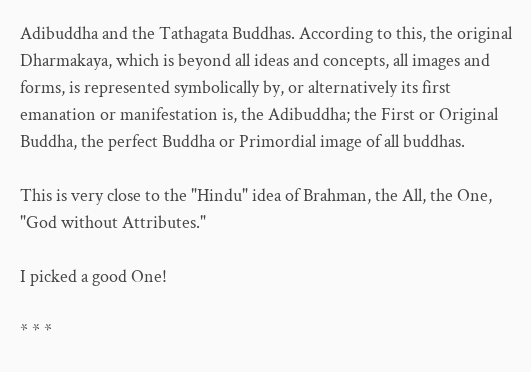Adibuddha and the Tathagata Buddhas. According to this, the original Dharmakaya, which is beyond all ideas and concepts, all images and forms, is represented symbolically by, or alternatively its first emanation or manifestation is, the Adibuddha; the First or Original Buddha, the perfect Buddha or Primordial image of all buddhas.

This is very close to the "Hindu" idea of Brahman, the All, the One, "God without Attributes."

I picked a good One!

* * *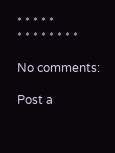* * * * *
* * * * * * * *

No comments:

Post a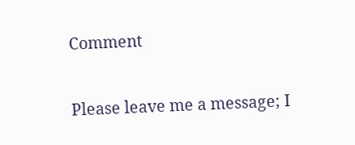Comment

Please leave me a message; I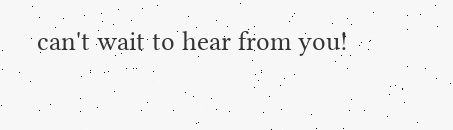can't wait to hear from you!